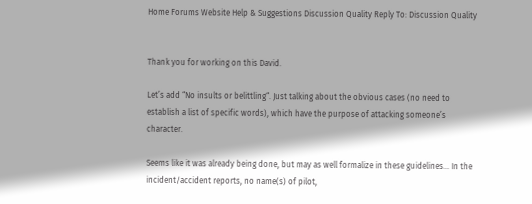Home Forums Website Help & Suggestions Discussion Quality Reply To: Discussion Quality


Thank you for working on this David.

Let’s add “No insults or belittling“. Just talking about the obvious cases (no need to establish a list of specific words), which have the purpose of attacking someone’s character.

Seems like it was already being done, but may as well formalize in these guidelines… In the incident/accident reports, no name(s) of pilot,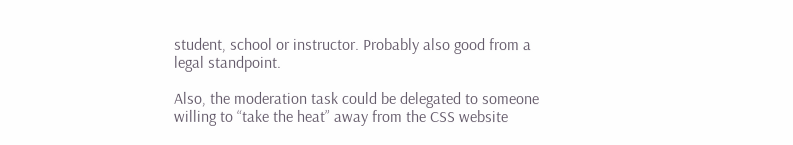student, school or instructor. Probably also good from a legal standpoint.

Also, the moderation task could be delegated to someone willing to “take the heat” away from the CSS website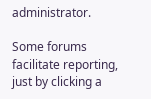administrator.

Some forums facilitate reporting, just by clicking a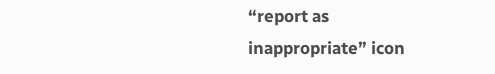“report as inappropriate” icon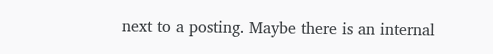next to a posting. Maybe there is an internal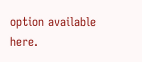option available here.